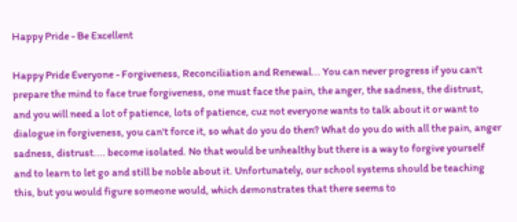Happy Pride - Be Excellent

Happy Pride Everyone - Forgiveness, Reconciliation and Renewal... You can never progress if you can't prepare the mind to face true forgiveness, one must face the pain, the anger, the sadness, the distrust, and you will need a lot of patience, lots of patience, cuz not everyone wants to talk about it or want to dialogue in forgiveness, you can't force it, so what do you do then? What do you do with all the pain, anger sadness, distrust.... become isolated. No that would be unhealthy but there is a way to forgive yourself and to learn to let go and still be noble about it. Unfortunately, our school systems should be teaching this, but you would figure someone would, which demonstrates that there seems to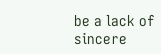be a lack of sincere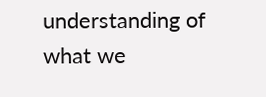understanding of what we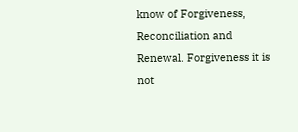know of Forgiveness, Reconciliation and Renewal. Forgiveness it is not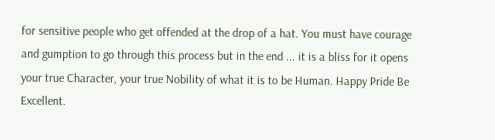for sensitive people who get offended at the drop of a hat. You must have courage and gumption to go through this process but in the end ... it is a bliss for it opens your true Character, your true Nobility of what it is to be Human. Happy Pride Be Excellent.